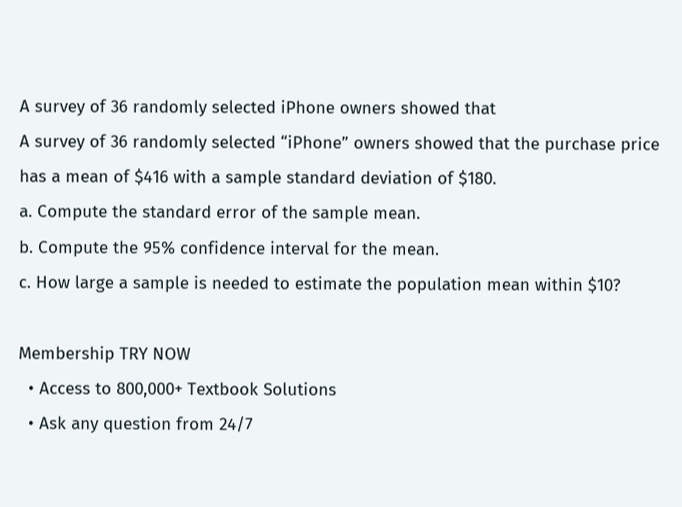A survey of 36 randomly selected iPhone owners showed that
A survey of 36 randomly selected “iPhone” owners showed that the purchase price has a mean of $416 with a sample standard deviation of $180.
a. Compute the standard error of the sample mean.
b. Compute the 95% confidence interval for the mean.
c. How large a sample is needed to estimate the population mean within $10?

Membership TRY NOW
  • Access to 800,000+ Textbook Solutions
  • Ask any question from 24/7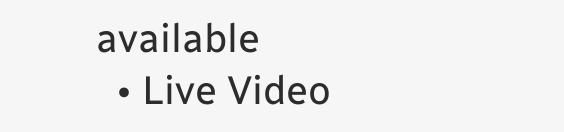available
  • Live Video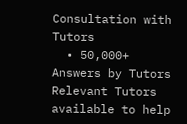Consultation with Tutors
  • 50,000+ Answers by Tutors
Relevant Tutors available to help